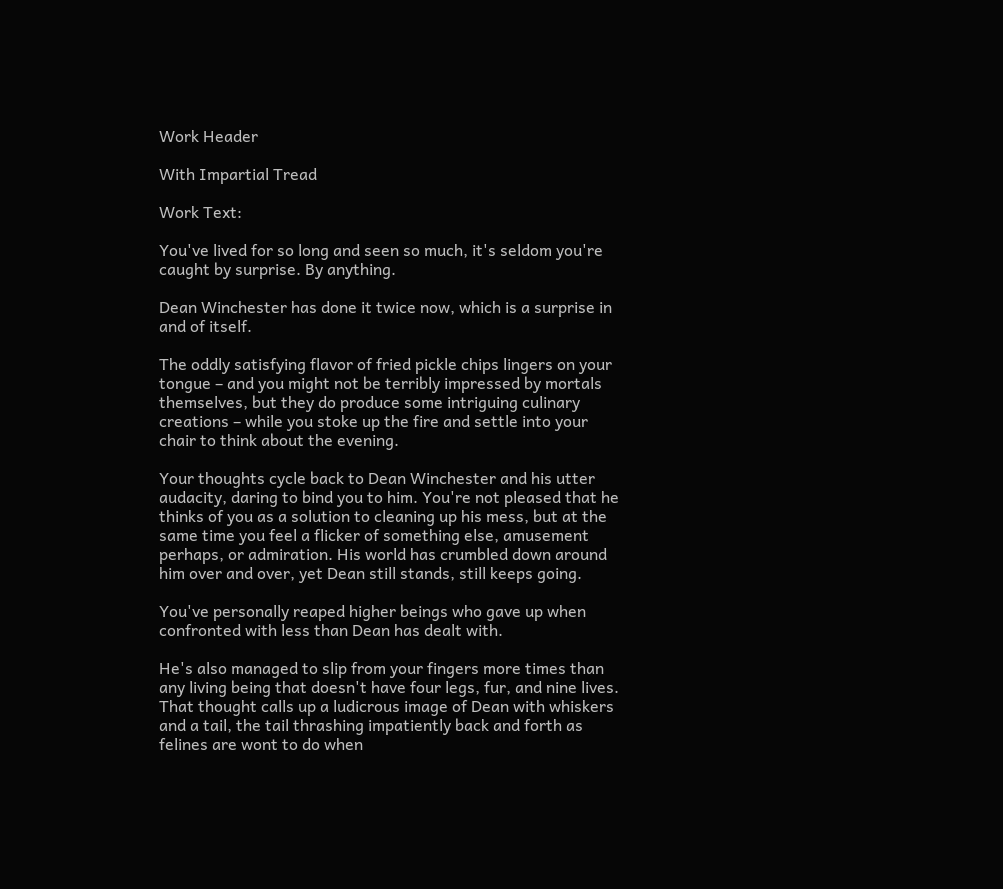Work Header

With Impartial Tread

Work Text:

You've lived for so long and seen so much, it's seldom you're caught by surprise. By anything.

Dean Winchester has done it twice now, which is a surprise in and of itself.

The oddly satisfying flavor of fried pickle chips lingers on your tongue – and you might not be terribly impressed by mortals themselves, but they do produce some intriguing culinary creations – while you stoke up the fire and settle into your chair to think about the evening.

Your thoughts cycle back to Dean Winchester and his utter audacity, daring to bind you to him. You're not pleased that he thinks of you as a solution to cleaning up his mess, but at the same time you feel a flicker of something else, amusement perhaps, or admiration. His world has crumbled down around him over and over, yet Dean still stands, still keeps going.

You've personally reaped higher beings who gave up when confronted with less than Dean has dealt with.

He's also managed to slip from your fingers more times than any living being that doesn't have four legs, fur, and nine lives. That thought calls up a ludicrous image of Dean with whiskers and a tail, the tail thrashing impatiently back and forth as felines are wont to do when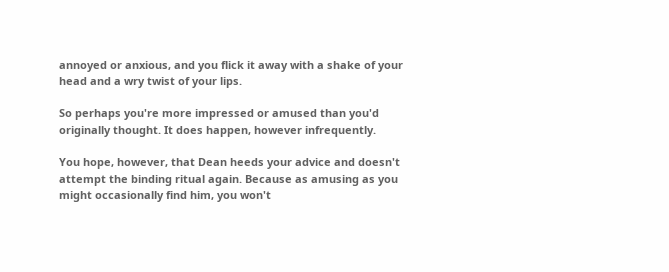annoyed or anxious, and you flick it away with a shake of your head and a wry twist of your lips.

So perhaps you're more impressed or amused than you'd originally thought. It does happen, however infrequently.

You hope, however, that Dean heeds your advice and doesn't attempt the binding ritual again. Because as amusing as you might occasionally find him, you won't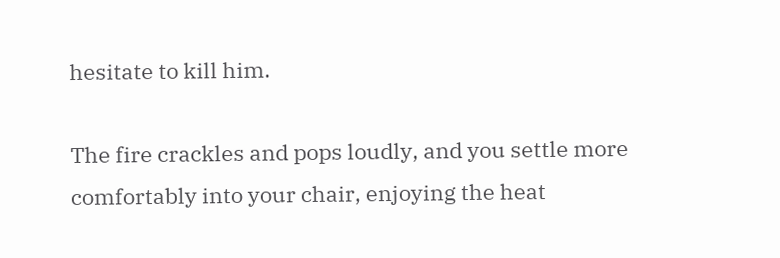hesitate to kill him.

The fire crackles and pops loudly, and you settle more comfortably into your chair, enjoying the heat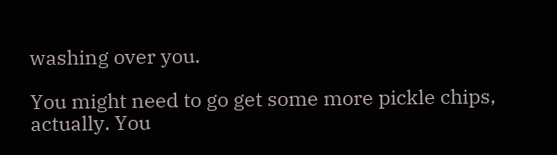washing over you.

You might need to go get some more pickle chips, actually. You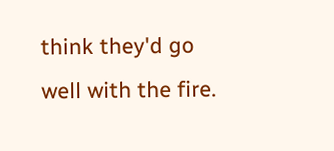think they'd go well with the fire.